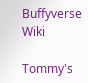Buffyverse Wiki

Tommy's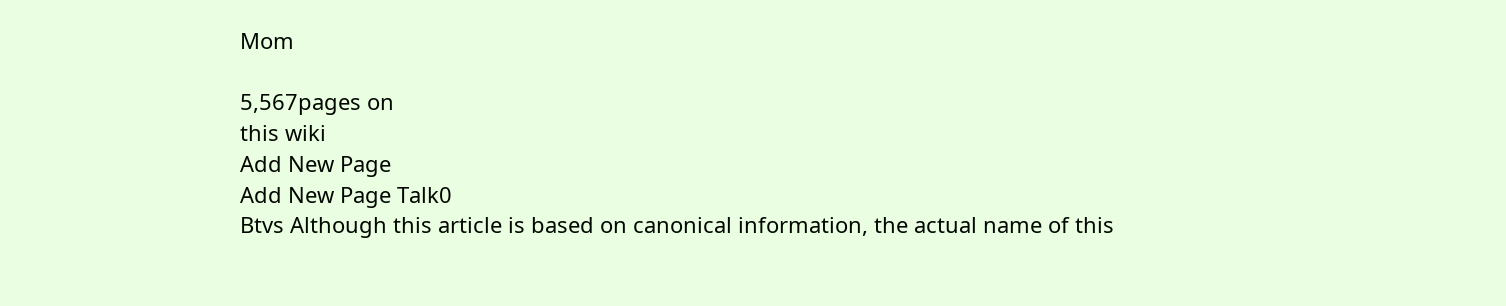Mom

5,567pages on
this wiki
Add New Page
Add New Page Talk0
Btvs Although this article is based on canonical information, the actual name of this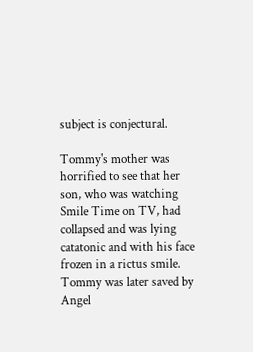subject is conjectural.

Tommy's mother was horrified to see that her son, who was watching Smile Time on TV, had collapsed and was lying catatonic and with his face frozen in a rictus smile. Tommy was later saved by Angel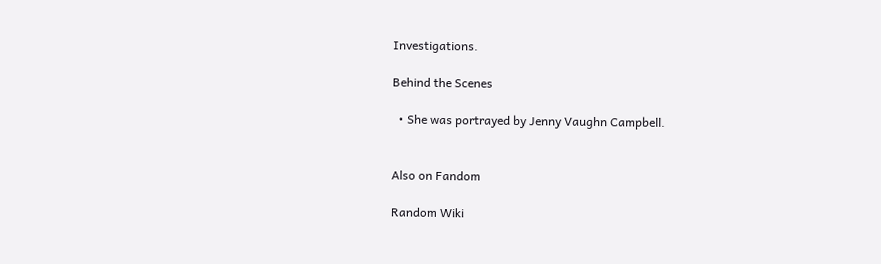Investigations.

Behind the Scenes

  • She was portrayed by Jenny Vaughn Campbell.


Also on Fandom

Random Wiki